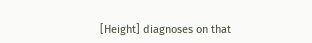[Height] diagnoses on that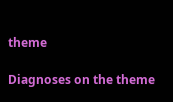theme

Diagnoses on the theme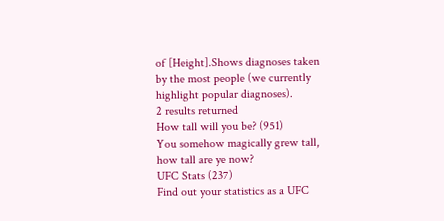of [Height].Shows diagnoses taken by the most people (we currently highlight popular diagnoses).
2 results returned
How tall will you be? (951)
You somehow magically grew tall, how tall are ye now?
UFC Stats (237)
Find out your statistics as a UFC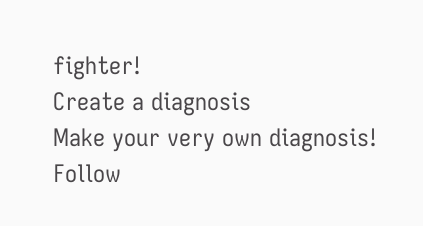fighter!
Create a diagnosis
Make your very own diagnosis!
Follow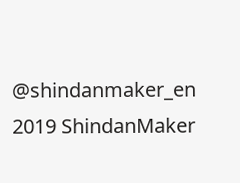@shindanmaker_en
2019 ShindanMaker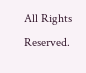All Rights Reserved.